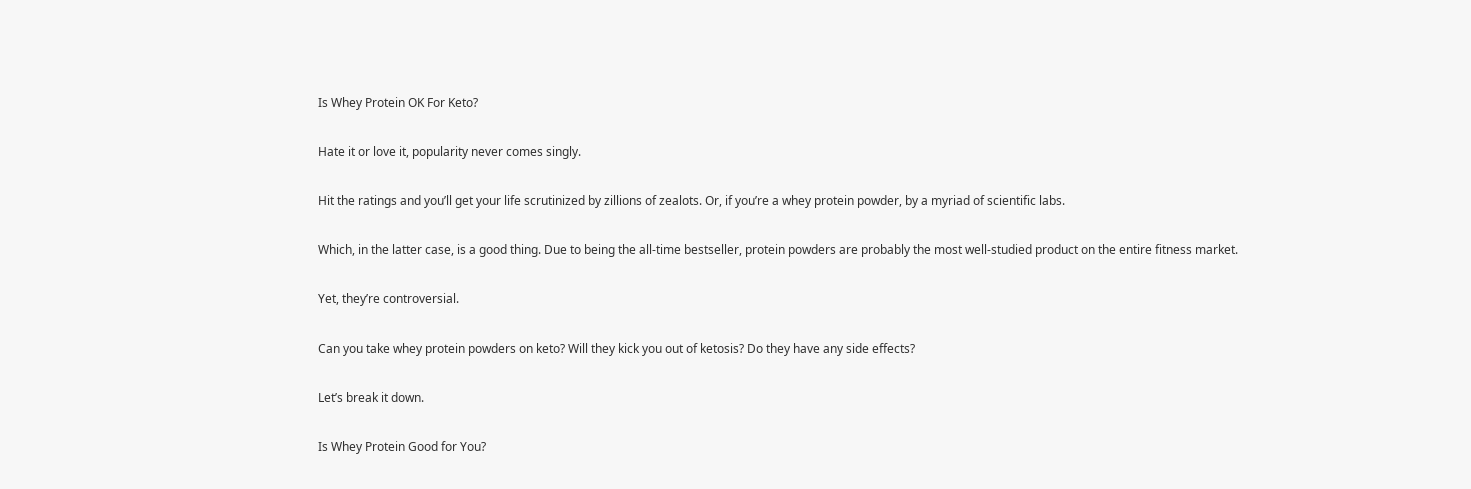Is Whey Protein OK For Keto?

Hate it or love it, popularity never comes singly.

Hit the ratings and you’ll get your life scrutinized by zillions of zealots. Or, if you’re a whey protein powder, by a myriad of scientific labs.

Which, in the latter case, is a good thing. Due to being the all-time bestseller, protein powders are probably the most well-studied product on the entire fitness market.

Yet, they’re controversial.

Can you take whey protein powders on keto? Will they kick you out of ketosis? Do they have any side effects?

Let’s break it down.

Is Whey Protein Good for You?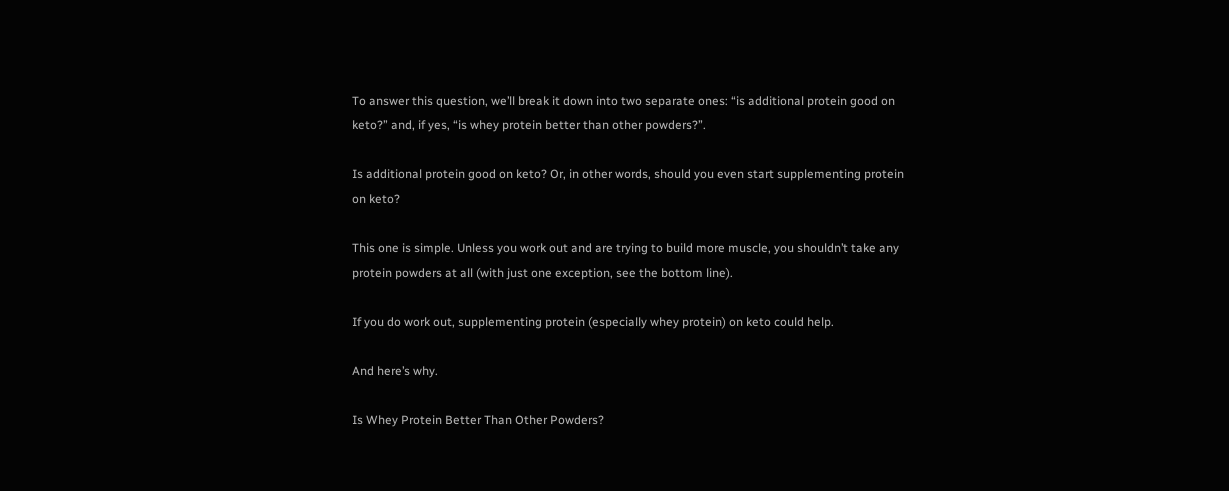To answer this question, we’ll break it down into two separate ones: “is additional protein good on keto?” and, if yes, “is whey protein better than other powders?”.

Is additional protein good on keto? Or, in other words, should you even start supplementing protein on keto?

This one is simple. Unless you work out and are trying to build more muscle, you shouldn’t take any protein powders at all (with just one exception, see the bottom line).

If you do work out, supplementing protein (especially whey protein) on keto could help.

And here’s why.

Is Whey Protein Better Than Other Powders?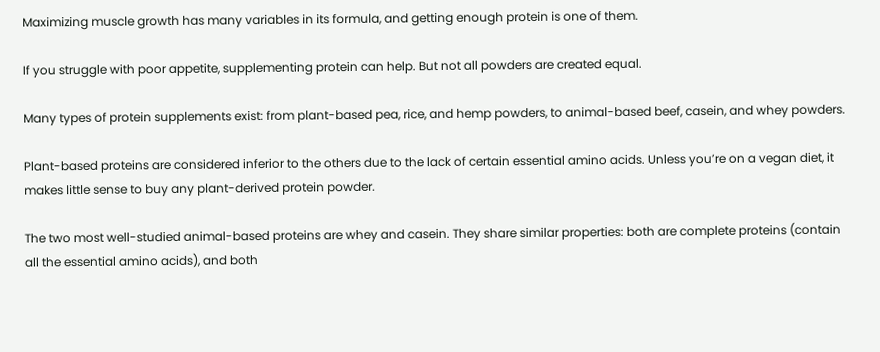Maximizing muscle growth has many variables in its formula, and getting enough protein is one of them.

If you struggle with poor appetite, supplementing protein can help. But not all powders are created equal.

Many types of protein supplements exist: from plant-based pea, rice, and hemp powders, to animal-based beef, casein, and whey powders.

Plant-based proteins are considered inferior to the others due to the lack of certain essential amino acids. Unless you’re on a vegan diet, it makes little sense to buy any plant-derived protein powder.

The two most well-studied animal-based proteins are whey and casein. They share similar properties: both are complete proteins (contain all the essential amino acids), and both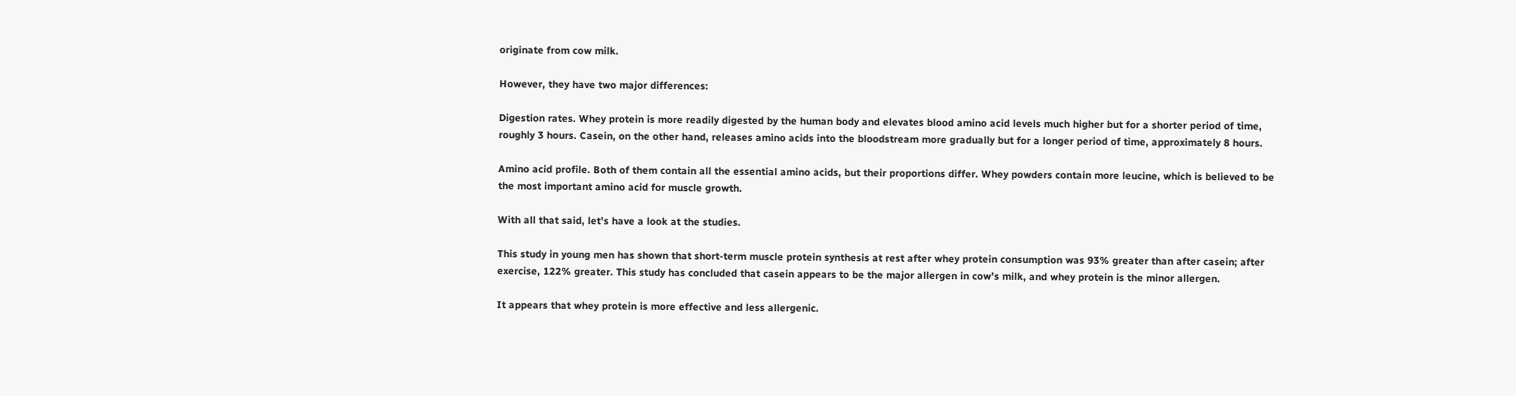originate from cow milk.

However, they have two major differences:

Digestion rates. Whey protein is more readily digested by the human body and elevates blood amino acid levels much higher but for a shorter period of time, roughly 3 hours. Casein, on the other hand, releases amino acids into the bloodstream more gradually but for a longer period of time, approximately 8 hours.

Amino acid profile. Both of them contain all the essential amino acids, but their proportions differ. Whey powders contain more leucine, which is believed to be the most important amino acid for muscle growth.

With all that said, let’s have a look at the studies.

This study in young men has shown that short-term muscle protein synthesis at rest after whey protein consumption was 93% greater than after casein; after exercise, 122% greater. This study has concluded that casein appears to be the major allergen in cow’s milk, and whey protein is the minor allergen.

It appears that whey protein is more effective and less allergenic.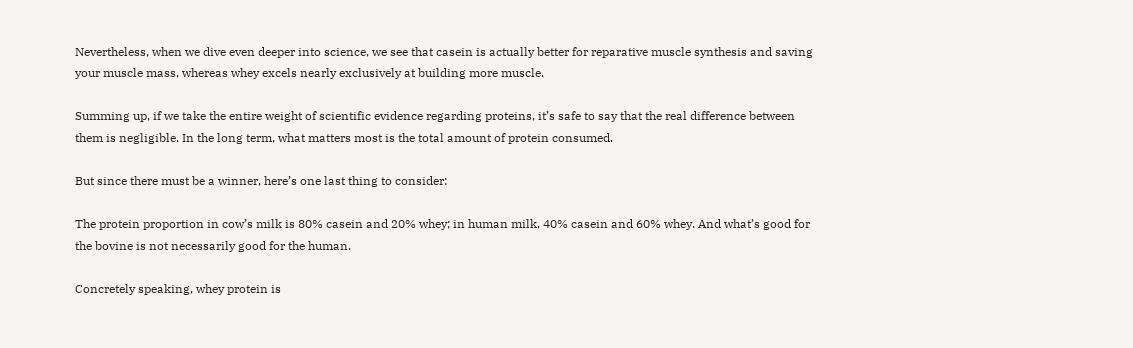Nevertheless, when we dive even deeper into science, we see that casein is actually better for reparative muscle synthesis and saving your muscle mass, whereas whey excels nearly exclusively at building more muscle.

Summing up, if we take the entire weight of scientific evidence regarding proteins, it’s safe to say that the real difference between them is negligible. In the long term, what matters most is the total amount of protein consumed.

But since there must be a winner, here’s one last thing to consider:

The protein proportion in cow’s milk is 80% casein and 20% whey; in human milk, 40% casein and 60% whey. And what’s good for the bovine is not necessarily good for the human.

Concretely speaking, whey protein is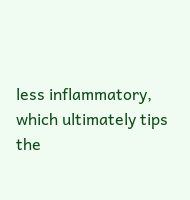less inflammatory, which ultimately tips the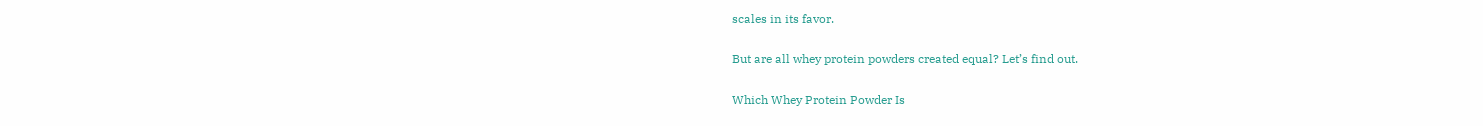scales in its favor.

But are all whey protein powders created equal? Let’s find out.

Which Whey Protein Powder Is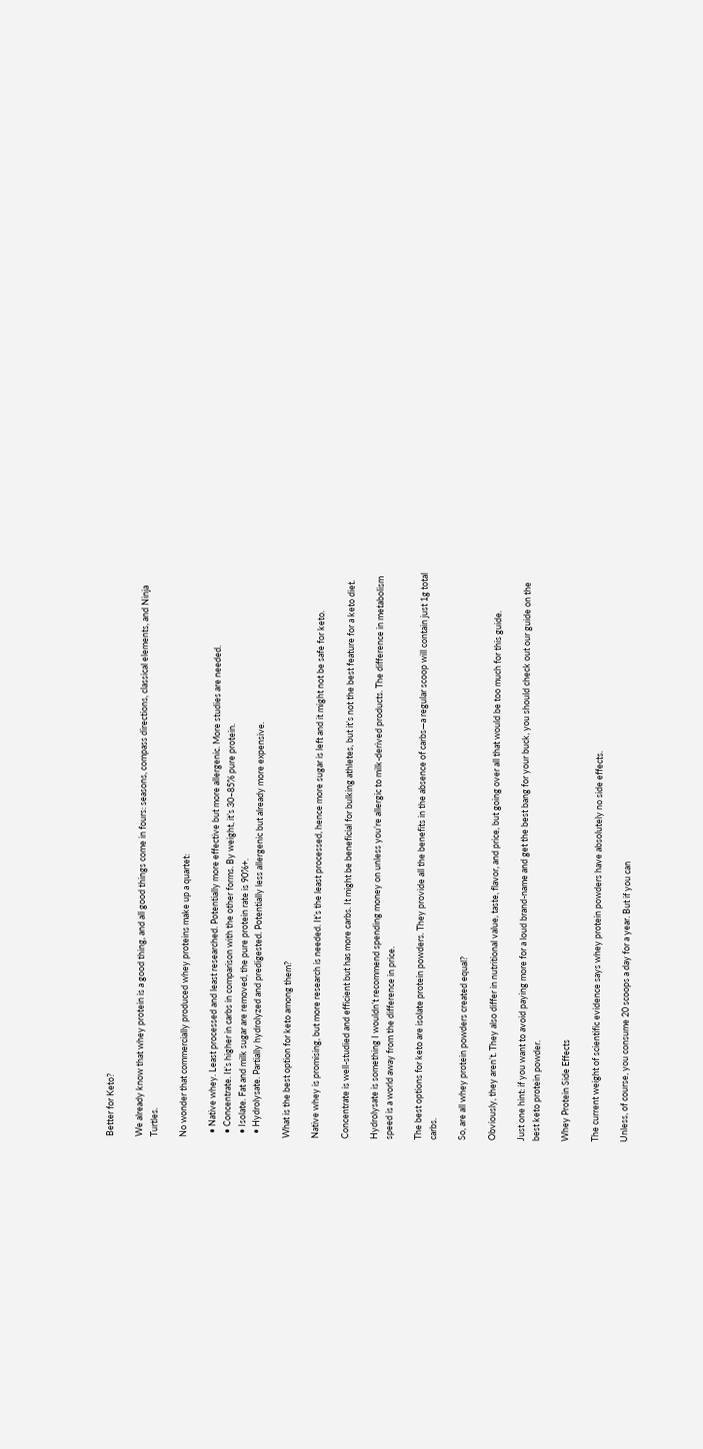Better for Keto?

We already know that whey protein is a good thing, and all good things come in fours: seasons, compass directions, classical elements, and Ninja Turtles.

No wonder that commercially produced whey proteins make up a quartet:

  • Native whey. Least processed and least researched. Potentially more effective but more allergenic. More studies are needed.
  • Concentrate. It’s higher in carbs in comparison with the other forms. By weight, it’s 30–85% pure protein.
  • Isolate. Fat and milk sugar are removed, the pure protein rate is 90%+.
  • Hydrolysate. Partially hydrolyzed and predigested. Potentially less allergenic but already more expensive.

What is the best option for keto among them?

Native whey is promising, but more research is needed. It’s the least processed, hence more sugar is left and it might not be safe for keto.

Concentrate is well-studied and efficient but has more carbs. It might be beneficial for bulking athletes, but it’s not the best feature for a keto diet.

Hydrolysate is something I wouldn’t recommend spending money on unless you’re allergic to milk-derived products. The difference in metabolism speed is a world away from the difference in price.

The best options for keto are isolate protein powders. They provide all the benefits in the absence of carbs—a regular scoop will contain just 1g total carbs.

So, are all whey protein powders created equal?

Obviously, they aren’t. They also differ in nutritional value, taste, flavor, and price, but going over all that would be too much for this guide.

Just one hint: if you want to avoid paying more for a loud brand-name and get the best bang for your buck, you should check out our guide on the best keto protein powder.

Whey Protein Side Effects

The current weight of scientific evidence says whey protein powders have absolutely no side effects.

Unless, of course, you consume 20 scoops a day for a year. But if you can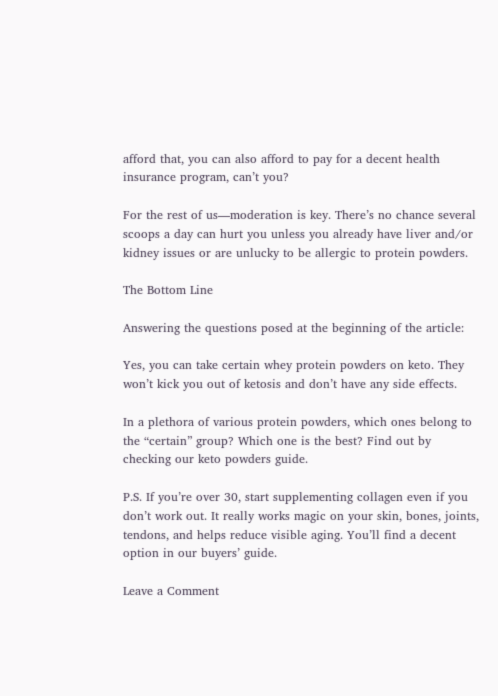afford that, you can also afford to pay for a decent health insurance program, can’t you?

For the rest of us—moderation is key. There’s no chance several scoops a day can hurt you unless you already have liver and/or kidney issues or are unlucky to be allergic to protein powders.

The Bottom Line

Answering the questions posed at the beginning of the article:

Yes, you can take certain whey protein powders on keto. They won’t kick you out of ketosis and don’t have any side effects.

In a plethora of various protein powders, which ones belong to the “certain” group? Which one is the best? Find out by checking our keto powders guide.

P.S. If you’re over 30, start supplementing collagen even if you don’t work out. It really works magic on your skin, bones, joints, tendons, and helps reduce visible aging. You’ll find a decent option in our buyers’ guide.

Leave a Comment